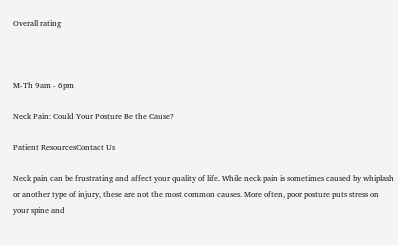Overall rating



M-Th 9am - 6pm

Neck Pain: Could Your Posture Be the Cause?

Patient ResourcesContact Us

Neck pain can be frustrating and affect your quality of life. While neck pain is sometimes caused by whiplash or another type of injury, these are not the most common causes. More often, poor posture puts stress on your spine and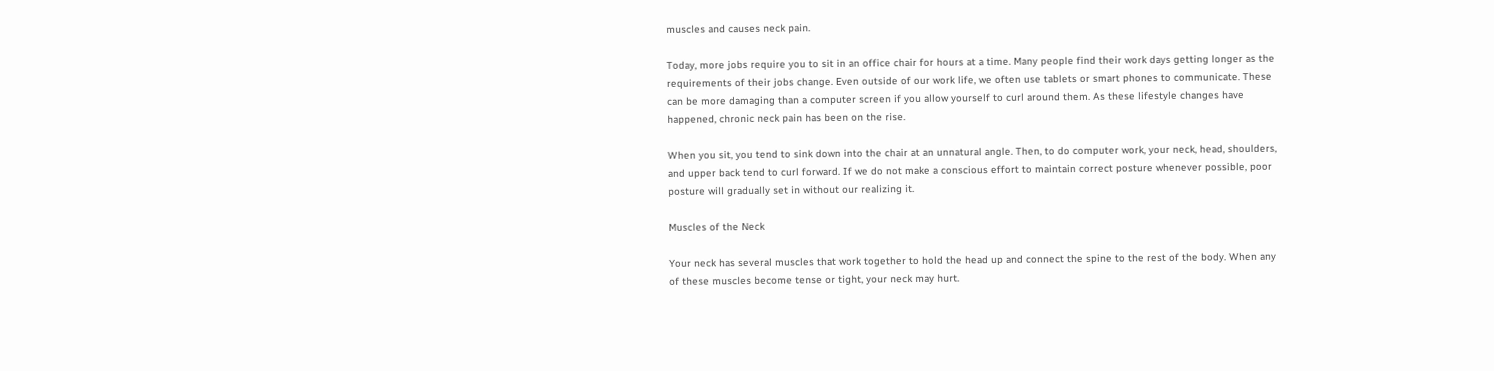muscles and causes neck pain.

Today, more jobs require you to sit in an office chair for hours at a time. Many people find their work days getting longer as the requirements of their jobs change. Even outside of our work life, we often use tablets or smart phones to communicate. These can be more damaging than a computer screen if you allow yourself to curl around them. As these lifestyle changes have happened, chronic neck pain has been on the rise.

When you sit, you tend to sink down into the chair at an unnatural angle. Then, to do computer work, your neck, head, shoulders, and upper back tend to curl forward. If we do not make a conscious effort to maintain correct posture whenever possible, poor posture will gradually set in without our realizing it.

Muscles of the Neck

Your neck has several muscles that work together to hold the head up and connect the spine to the rest of the body. When any of these muscles become tense or tight, your neck may hurt.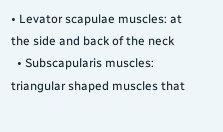• Levator scapulae muscles: at the side and back of the neck
  • Subscapularis muscles: triangular shaped muscles that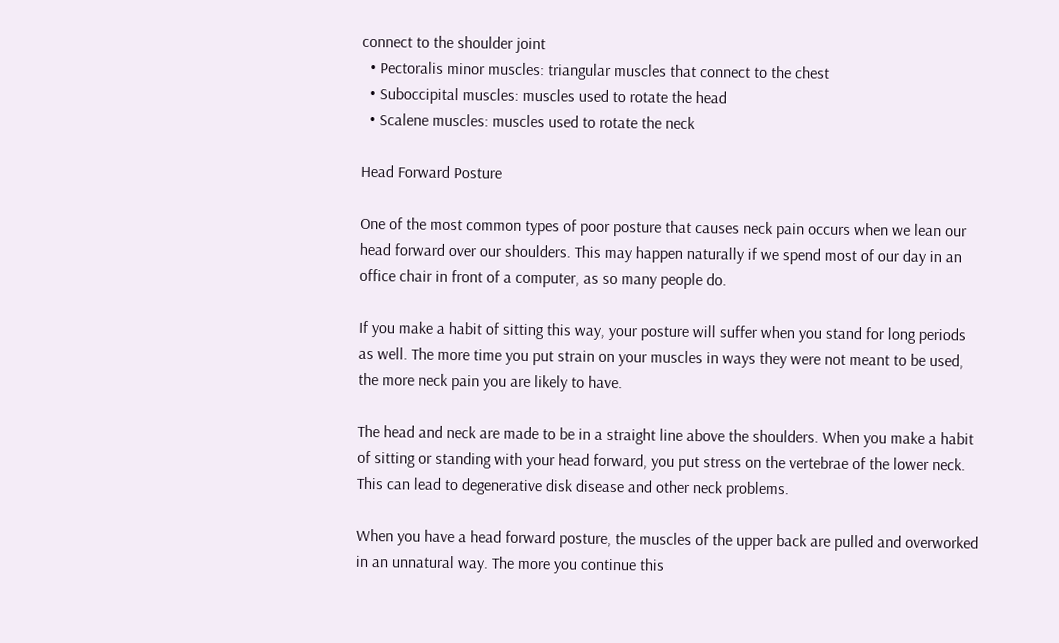connect to the shoulder joint
  • Pectoralis minor muscles: triangular muscles that connect to the chest
  • Suboccipital muscles: muscles used to rotate the head
  • Scalene muscles: muscles used to rotate the neck

Head Forward Posture

One of the most common types of poor posture that causes neck pain occurs when we lean our head forward over our shoulders. This may happen naturally if we spend most of our day in an office chair in front of a computer, as so many people do.

If you make a habit of sitting this way, your posture will suffer when you stand for long periods as well. The more time you put strain on your muscles in ways they were not meant to be used, the more neck pain you are likely to have.

The head and neck are made to be in a straight line above the shoulders. When you make a habit of sitting or standing with your head forward, you put stress on the vertebrae of the lower neck. This can lead to degenerative disk disease and other neck problems.

When you have a head forward posture, the muscles of the upper back are pulled and overworked in an unnatural way. The more you continue this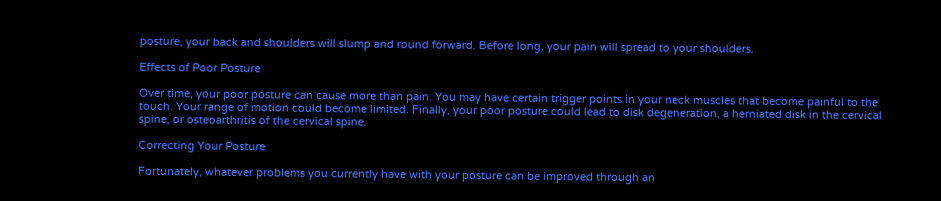posture, your back and shoulders will slump and round forward. Before long, your pain will spread to your shoulders.

Effects of Poor Posture

Over time, your poor posture can cause more than pain. You may have certain trigger points in your neck muscles that become painful to the touch. Your range of motion could become limited. Finally, your poor posture could lead to disk degeneration, a herniated disk in the cervical spine, or osteoarthritis of the cervical spine.

Correcting Your Posture

Fortunately, whatever problems you currently have with your posture can be improved through an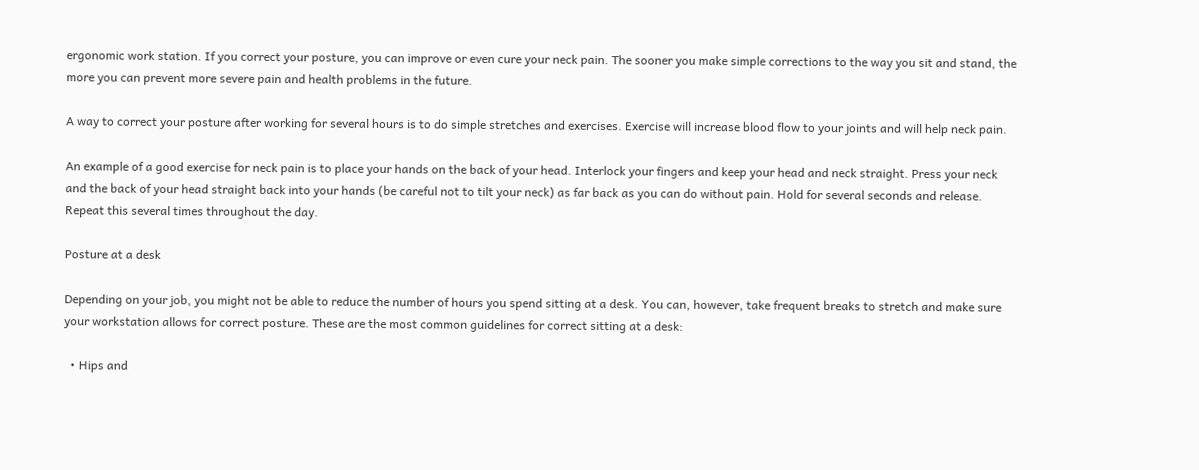ergonomic work station. If you correct your posture, you can improve or even cure your neck pain. The sooner you make simple corrections to the way you sit and stand, the more you can prevent more severe pain and health problems in the future.

A way to correct your posture after working for several hours is to do simple stretches and exercises. Exercise will increase blood flow to your joints and will help neck pain.

An example of a good exercise for neck pain is to place your hands on the back of your head. Interlock your fingers and keep your head and neck straight. Press your neck and the back of your head straight back into your hands (be careful not to tilt your neck) as far back as you can do without pain. Hold for several seconds and release. Repeat this several times throughout the day.

Posture at a desk

Depending on your job, you might not be able to reduce the number of hours you spend sitting at a desk. You can, however, take frequent breaks to stretch and make sure your workstation allows for correct posture. These are the most common guidelines for correct sitting at a desk:

  • Hips and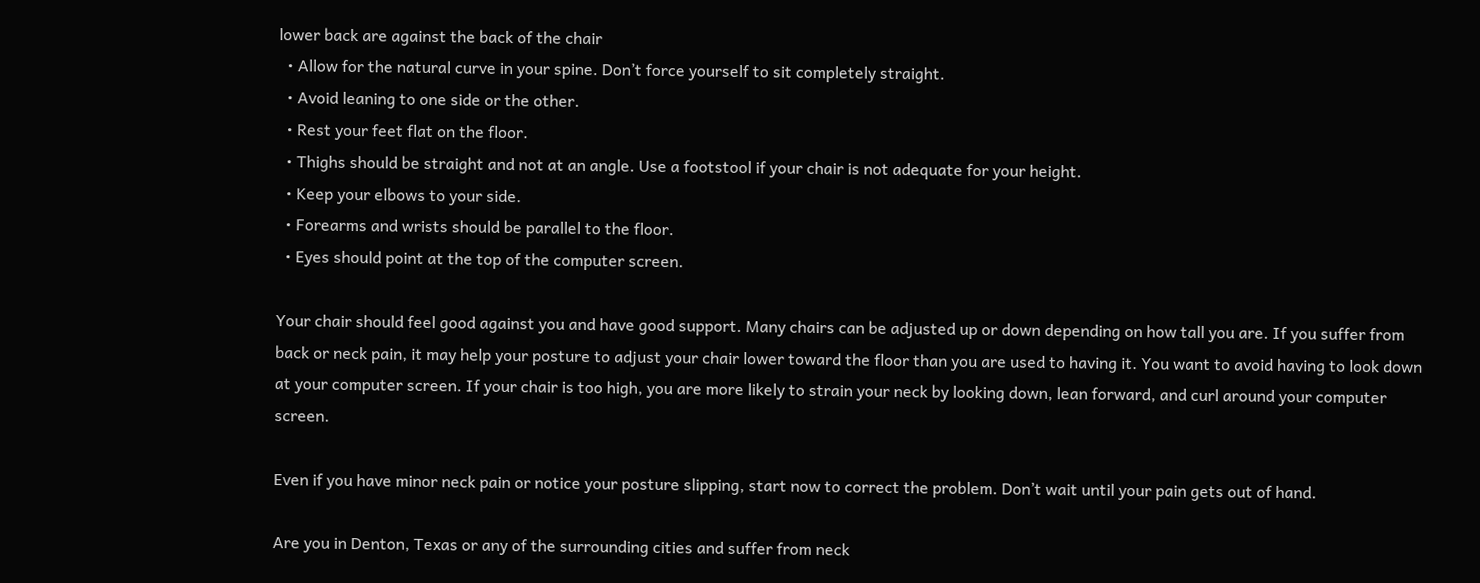lower back are against the back of the chair
  • Allow for the natural curve in your spine. Don’t force yourself to sit completely straight.
  • Avoid leaning to one side or the other.
  • Rest your feet flat on the floor.
  • Thighs should be straight and not at an angle. Use a footstool if your chair is not adequate for your height.
  • Keep your elbows to your side.
  • Forearms and wrists should be parallel to the floor.
  • Eyes should point at the top of the computer screen.

Your chair should feel good against you and have good support. Many chairs can be adjusted up or down depending on how tall you are. If you suffer from back or neck pain, it may help your posture to adjust your chair lower toward the floor than you are used to having it. You want to avoid having to look down at your computer screen. If your chair is too high, you are more likely to strain your neck by looking down, lean forward, and curl around your computer screen.

Even if you have minor neck pain or notice your posture slipping, start now to correct the problem. Don’t wait until your pain gets out of hand.

Are you in Denton, Texas or any of the surrounding cities and suffer from neck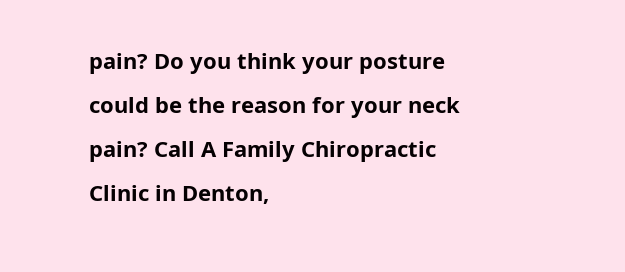pain? Do you think your posture could be the reason for your neck pain? Call A Family Chiropractic Clinic in Denton,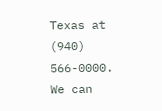Texas at (940) 566-0000. We can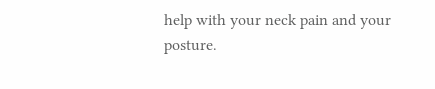help with your neck pain and your posture.